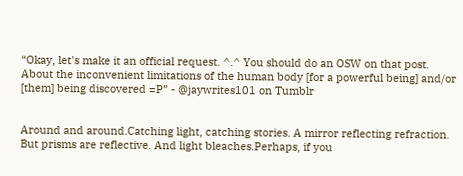“Okay, let's make it an official request. ^.^ You should do an OSW on that post. About the inconvenient limitations of the human body [for a powerful being] and/or [them] being discovered =P” - @jaywrites101 on Tumblr


Around and around.Catching light, catching stories. A mirror reflecting refraction. But prisms are reflective. And light bleaches.Perhaps, if you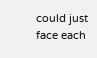could just                      face each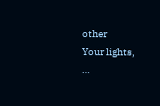other                                             Your lights,                             …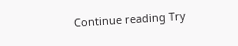Continue reading Try